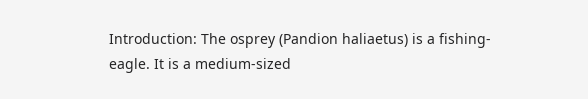Introduction: The osprey (Pandion haliaetus) is a fishing-eagle. It is a medium-sized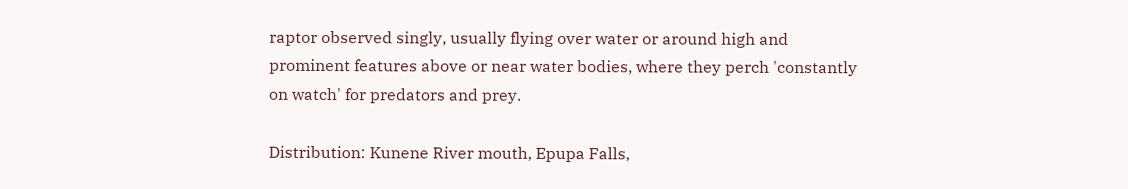raptor observed singly, usually flying over water or around high and prominent features above or near water bodies, where they perch 'constantly on watch' for predators and prey.

Distribution: Kunene River mouth, Epupa Falls,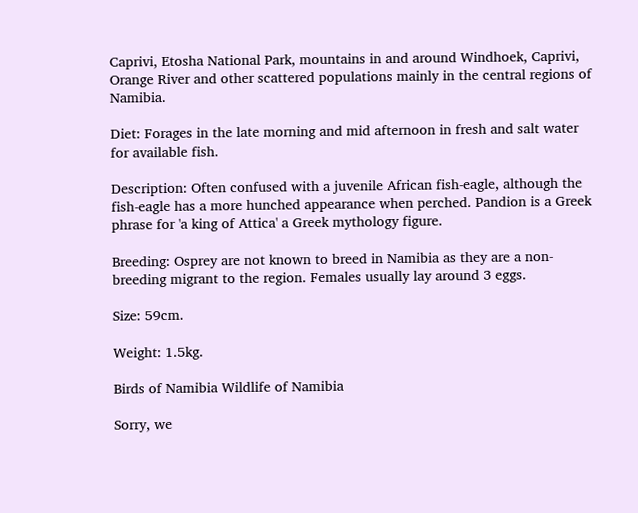Caprivi, Etosha National Park, mountains in and around Windhoek, Caprivi, Orange River and other scattered populations mainly in the central regions of Namibia.

Diet: Forages in the late morning and mid afternoon in fresh and salt water for available fish.

Description: Often confused with a juvenile African fish-eagle, although the fish-eagle has a more hunched appearance when perched. Pandion is a Greek phrase for 'a king of Attica' a Greek mythology figure.

Breeding: Osprey are not known to breed in Namibia as they are a non-breeding migrant to the region. Females usually lay around 3 eggs.

Size: 59cm.

Weight: 1.5kg.

Birds of Namibia Wildlife of Namibia

Sorry, we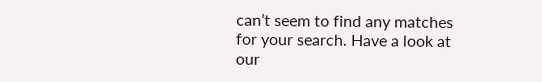can’t seem to find any matches for your search. Have a look at our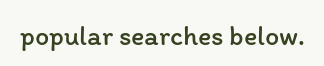popular searches below.